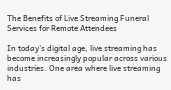The Benefits of Live Streaming Funeral Services for Remote Attendees

In today’s digital age, live streaming has become increasingly popular across various industries. One area where live streaming has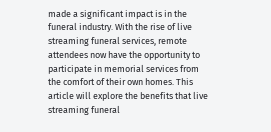made a significant impact is in the funeral industry. With the rise of live streaming funeral services, remote attendees now have the opportunity to participate in memorial services from the comfort of their own homes. This article will explore the benefits that live streaming funeral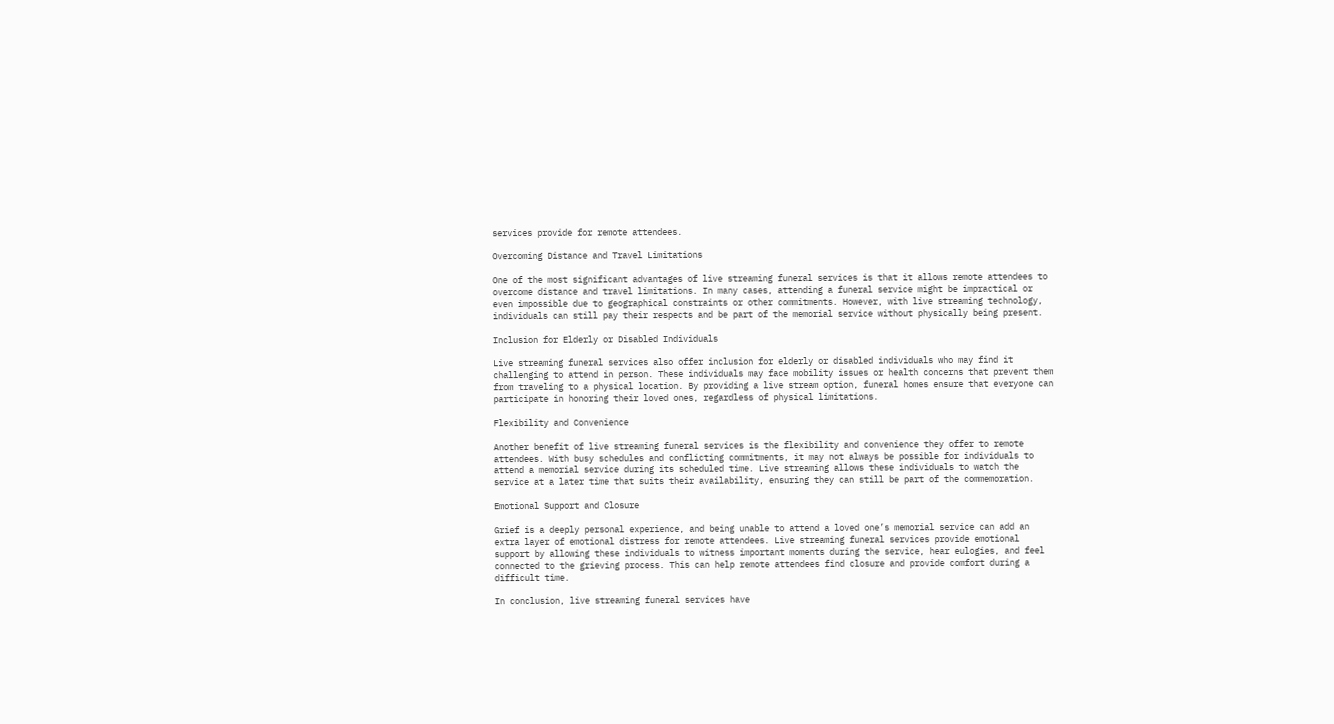services provide for remote attendees.

Overcoming Distance and Travel Limitations

One of the most significant advantages of live streaming funeral services is that it allows remote attendees to overcome distance and travel limitations. In many cases, attending a funeral service might be impractical or even impossible due to geographical constraints or other commitments. However, with live streaming technology, individuals can still pay their respects and be part of the memorial service without physically being present.

Inclusion for Elderly or Disabled Individuals

Live streaming funeral services also offer inclusion for elderly or disabled individuals who may find it challenging to attend in person. These individuals may face mobility issues or health concerns that prevent them from traveling to a physical location. By providing a live stream option, funeral homes ensure that everyone can participate in honoring their loved ones, regardless of physical limitations.

Flexibility and Convenience

Another benefit of live streaming funeral services is the flexibility and convenience they offer to remote attendees. With busy schedules and conflicting commitments, it may not always be possible for individuals to attend a memorial service during its scheduled time. Live streaming allows these individuals to watch the service at a later time that suits their availability, ensuring they can still be part of the commemoration.

Emotional Support and Closure

Grief is a deeply personal experience, and being unable to attend a loved one’s memorial service can add an extra layer of emotional distress for remote attendees. Live streaming funeral services provide emotional support by allowing these individuals to witness important moments during the service, hear eulogies, and feel connected to the grieving process. This can help remote attendees find closure and provide comfort during a difficult time.

In conclusion, live streaming funeral services have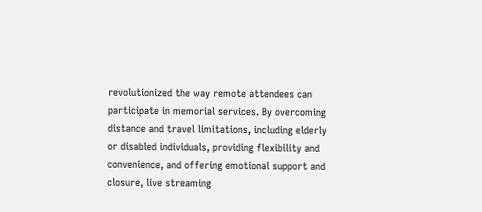revolutionized the way remote attendees can participate in memorial services. By overcoming distance and travel limitations, including elderly or disabled individuals, providing flexibility and convenience, and offering emotional support and closure, live streaming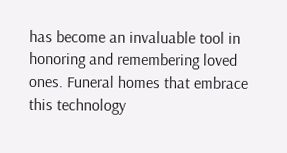has become an invaluable tool in honoring and remembering loved ones. Funeral homes that embrace this technology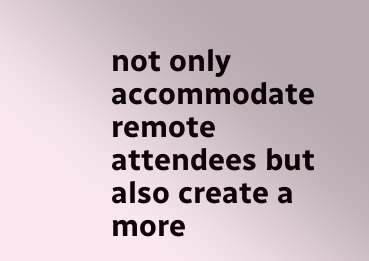not only accommodate remote attendees but also create a more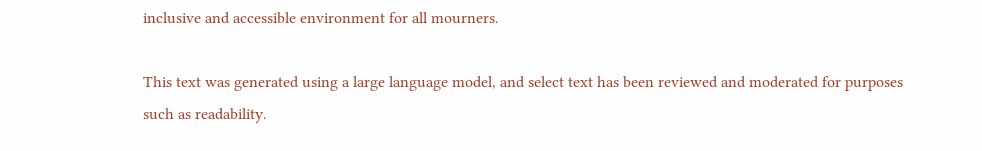inclusive and accessible environment for all mourners.

This text was generated using a large language model, and select text has been reviewed and moderated for purposes such as readability.